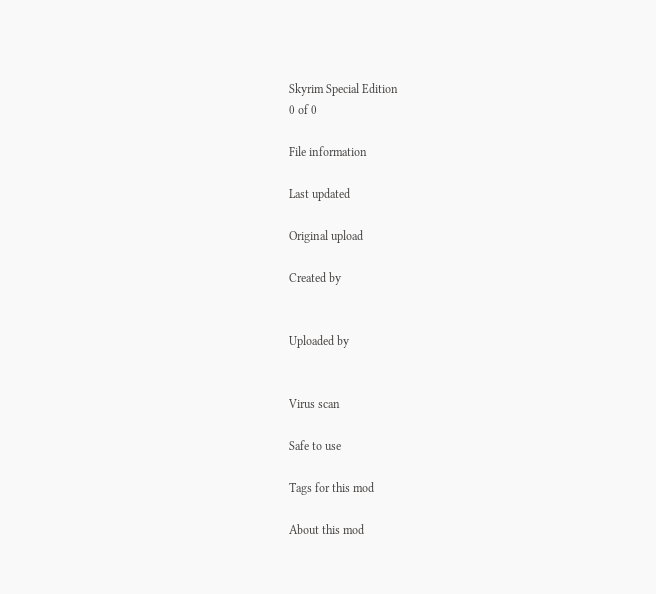Skyrim Special Edition
0 of 0

File information

Last updated

Original upload

Created by


Uploaded by


Virus scan

Safe to use

Tags for this mod

About this mod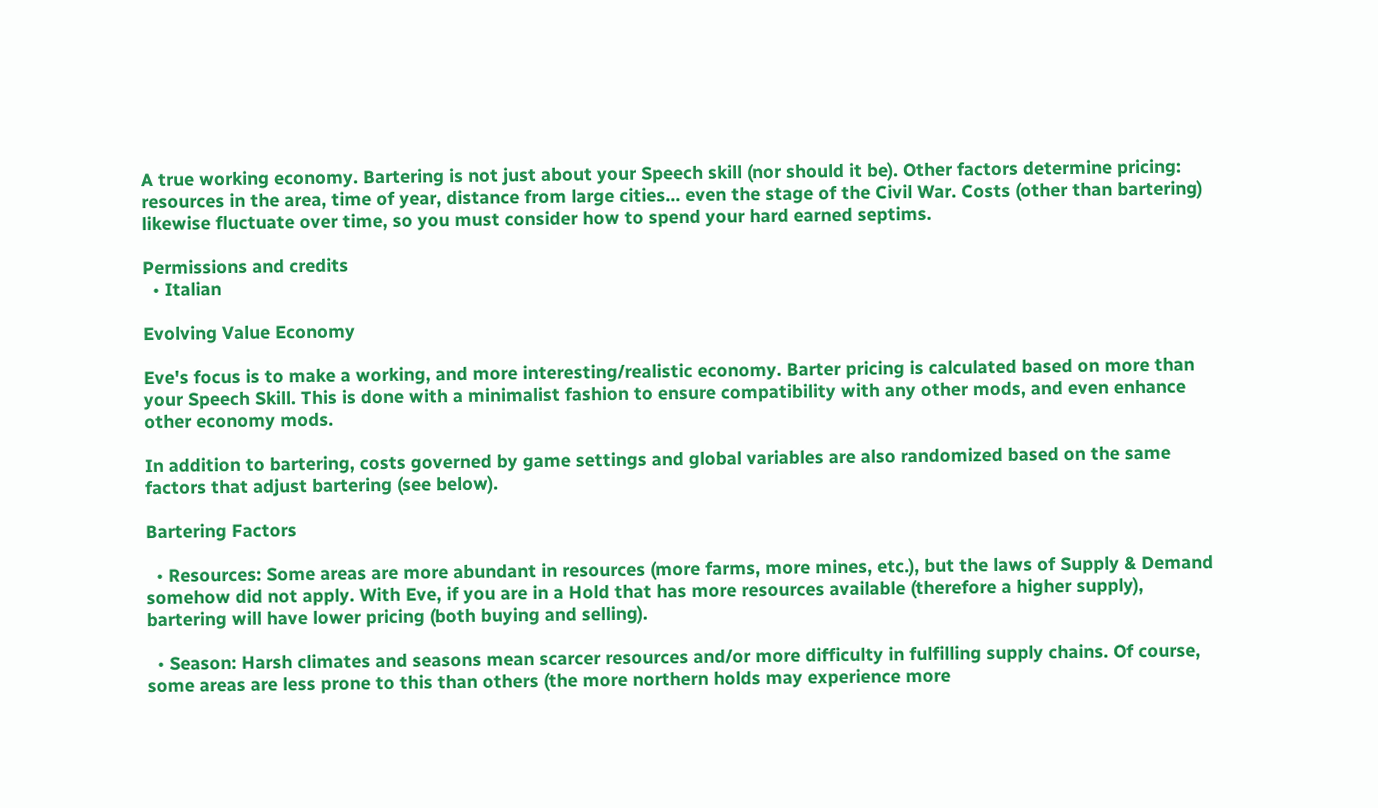A true working economy. Bartering is not just about your Speech skill (nor should it be). Other factors determine pricing: resources in the area, time of year, distance from large cities... even the stage of the Civil War. Costs (other than bartering) likewise fluctuate over time, so you must consider how to spend your hard earned septims.

Permissions and credits
  • Italian

Evolving Value Economy

Eve's focus is to make a working, and more interesting/realistic economy. Barter pricing is calculated based on more than your Speech Skill. This is done with a minimalist fashion to ensure compatibility with any other mods, and even enhance other economy mods.

In addition to bartering, costs governed by game settings and global variables are also randomized based on the same factors that adjust bartering (see below).

Bartering Factors

  • Resources: Some areas are more abundant in resources (more farms, more mines, etc.), but the laws of Supply & Demand somehow did not apply. With Eve, if you are in a Hold that has more resources available (therefore a higher supply), bartering will have lower pricing (both buying and selling).

  • Season: Harsh climates and seasons mean scarcer resources and/or more difficulty in fulfilling supply chains. Of course, some areas are less prone to this than others (the more northern holds may experience more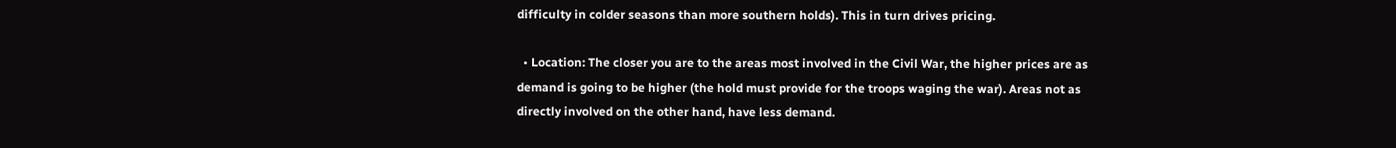difficulty in colder seasons than more southern holds). This in turn drives pricing.

  • Location: The closer you are to the areas most involved in the Civil War, the higher prices are as demand is going to be higher (the hold must provide for the troops waging the war). Areas not as directly involved on the other hand, have less demand.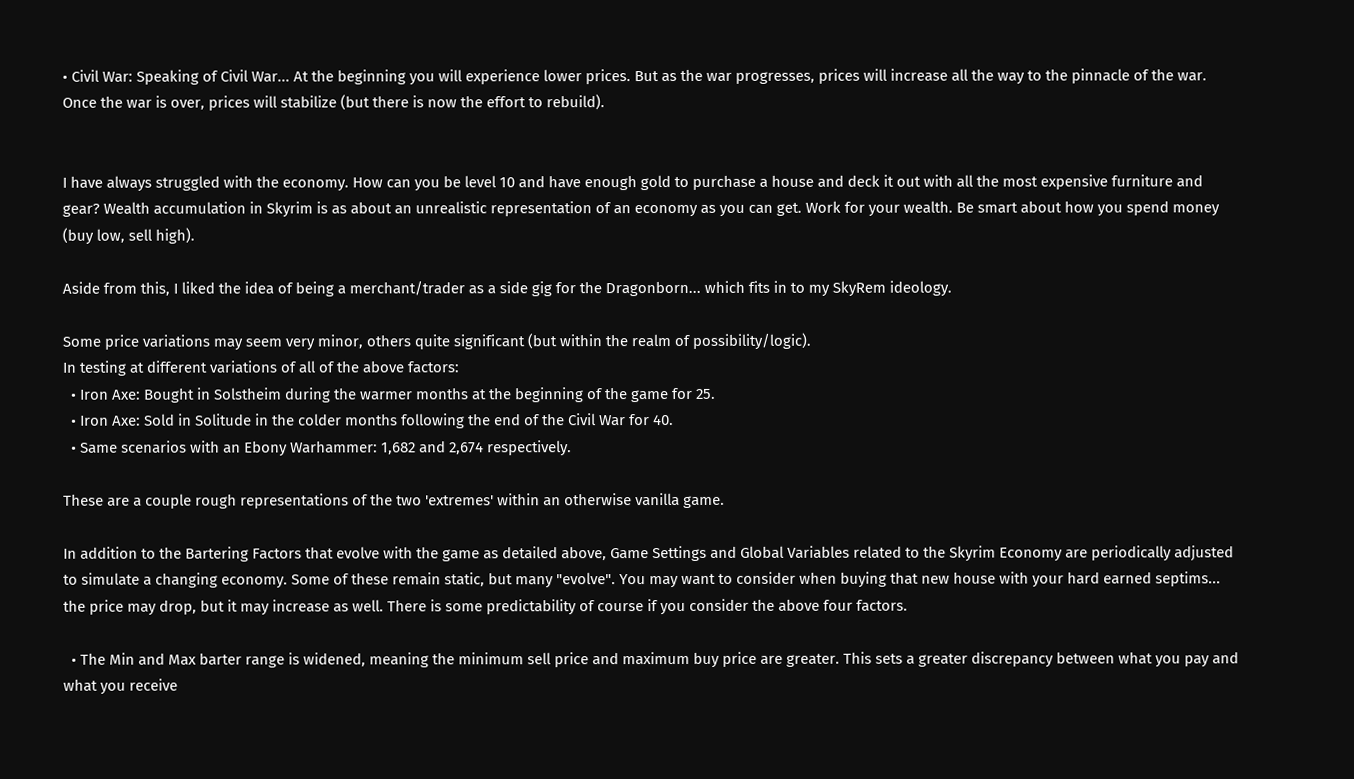• Civil War: Speaking of Civil War... At the beginning you will experience lower prices. But as the war progresses, prices will increase all the way to the pinnacle of the war. Once the war is over, prices will stabilize (but there is now the effort to rebuild).


I have always struggled with the economy. How can you be level 10 and have enough gold to purchase a house and deck it out with all the most expensive furniture and gear? Wealth accumulation in Skyrim is as about an unrealistic representation of an economy as you can get. Work for your wealth. Be smart about how you spend money (buy low, sell high).

Aside from this, I liked the idea of being a merchant/trader as a side gig for the Dragonborn... which fits in to my SkyRem ideology.

Some price variations may seem very minor, others quite significant (but within the realm of possibility/logic).
In testing at different variations of all of the above factors:
  • Iron Axe: Bought in Solstheim during the warmer months at the beginning of the game for 25.
  • Iron Axe: Sold in Solitude in the colder months following the end of the Civil War for 40.
  • Same scenarios with an Ebony Warhammer: 1,682 and 2,674 respectively.

These are a couple rough representations of the two 'extremes' within an otherwise vanilla game.

In addition to the Bartering Factors that evolve with the game as detailed above, Game Settings and Global Variables related to the Skyrim Economy are periodically adjusted to simulate a changing economy. Some of these remain static, but many "evolve". You may want to consider when buying that new house with your hard earned septims... the price may drop, but it may increase as well. There is some predictability of course if you consider the above four factors.

  • The Min and Max barter range is widened, meaning the minimum sell price and maximum buy price are greater. This sets a greater discrepancy between what you pay and what you receive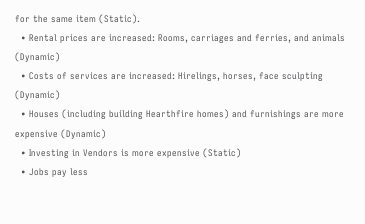for the same item (Static).
  • Rental prices are increased: Rooms, carriages and ferries, and animals (Dynamic)
  • Costs of services are increased: Hirelings, horses, face sculpting (Dynamic)
  • Houses (including building Hearthfire homes) and furnishings are more expensive (Dynamic)
  • Investing in Vendors is more expensive (Static)
  • Jobs pay less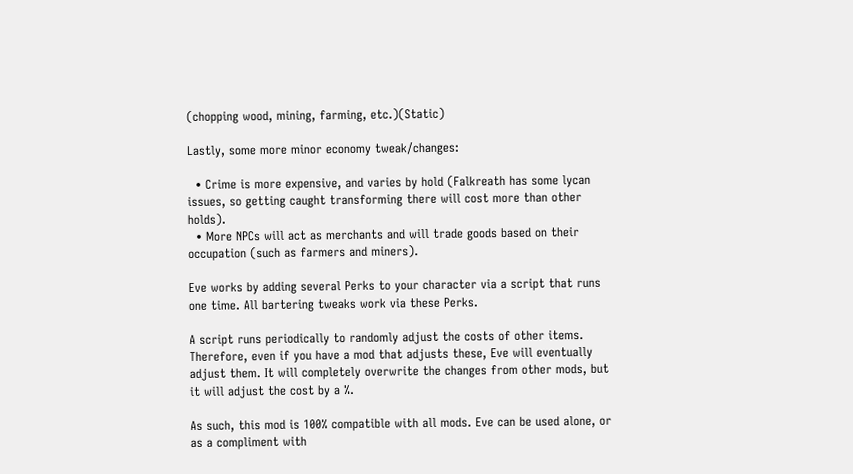(chopping wood, mining, farming, etc.)(Static)

Lastly, some more minor economy tweak/changes:

  • Crime is more expensive, and varies by hold (Falkreath has some lycan issues, so getting caught transforming there will cost more than other holds).
  • More NPCs will act as merchants and will trade goods based on their occupation (such as farmers and miners).

Eve works by adding several Perks to your character via a script that runs one time. All bartering tweaks work via these Perks.

A script runs periodically to randomly adjust the costs of other items. Therefore, even if you have a mod that adjusts these, Eve will eventually adjust them. It will completely overwrite the changes from other mods, but it will adjust the cost by a %.

As such, this mod is 100% compatible with all mods. Eve can be used alone, or as a compliment with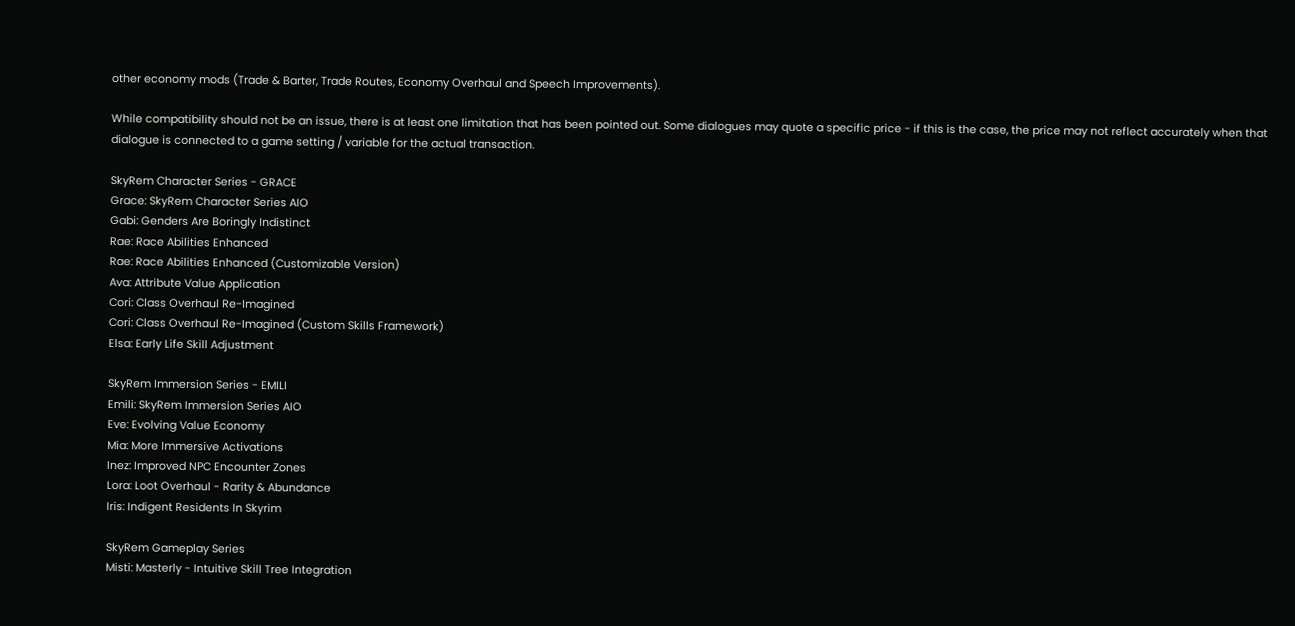other economy mods (Trade & Barter, Trade Routes, Economy Overhaul and Speech Improvements).

While compatibility should not be an issue, there is at least one limitation that has been pointed out. Some dialogues may quote a specific price - if this is the case, the price may not reflect accurately when that dialogue is connected to a game setting / variable for the actual transaction.

SkyRem Character Series - GRACE
Grace: SkyRem Character Series AIO
Gabi: Genders Are Boringly Indistinct
Rae: Race Abilities Enhanced
Rae: Race Abilities Enhanced (Customizable Version)
Ava: Attribute Value Application
Cori: Class Overhaul Re-Imagined
Cori: Class Overhaul Re-Imagined (Custom Skills Framework)
Elsa: Early Life Skill Adjustment

SkyRem Immersion Series - EMILI
Emili: SkyRem Immersion Series AIO
Eve: Evolving Value Economy
Mia: More Immersive Activations
Inez: Improved NPC Encounter Zones
Lora: Loot Overhaul - Rarity & Abundance
Iris: Indigent Residents In Skyrim

SkyRem Gameplay Series
Misti: Masterly - Intuitive Skill Tree Integration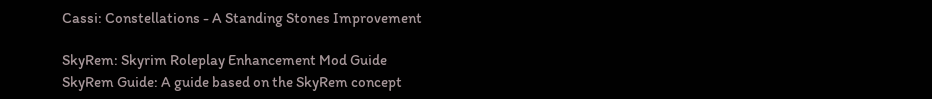Cassi: Constellations - A Standing Stones Improvement

SkyRem: Skyrim Roleplay Enhancement Mod Guide
SkyRem Guide: A guide based on the SkyRem concept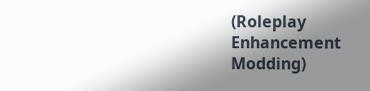(Roleplay Enhancement Modding)